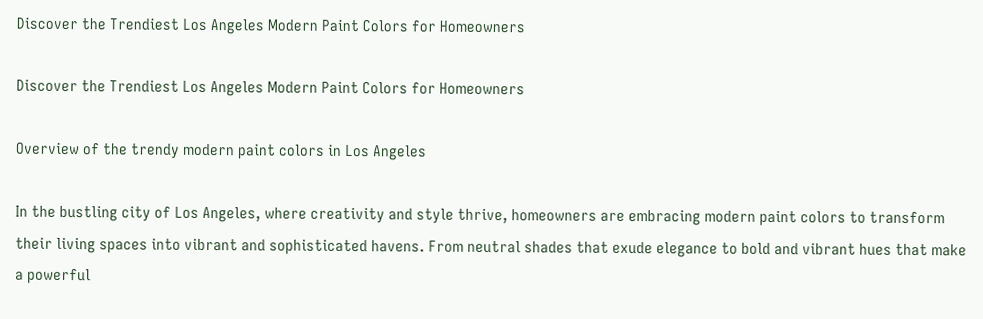Discover the Trendiest Los Angeles Modern Paint Colors for Homeowners

Discover the Trendiest Los Angeles Modern Paint Colors for Homeowners

Overview of the trendy modern paint colors in Los Angeles

In the bustling city of Los Angeles, where creativity and style thrive, homeowners are embracing modern paint colors to transform their living spaces into vibrant and sophisticated havens. From neutral shades that exude elegance to bold and vibrant hues that make a powerful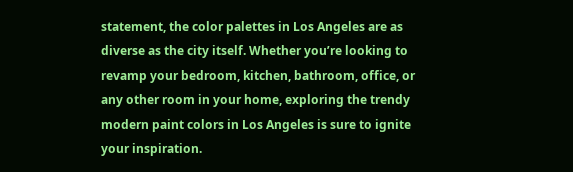statement, the color palettes in Los Angeles are as diverse as the city itself. Whether you’re looking to revamp your bedroom, kitchen, bathroom, office, or any other room in your home, exploring the trendy modern paint colors in Los Angeles is sure to ignite your inspiration.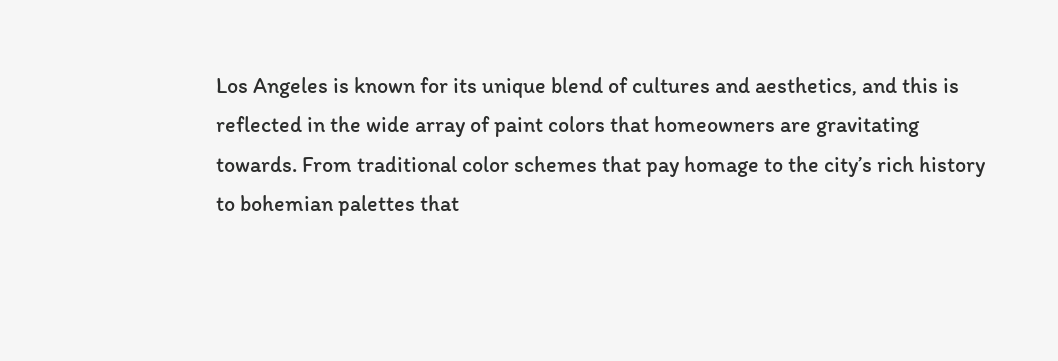Los Angeles is known for its unique blend of cultures and aesthetics, and this is reflected in the wide array of paint colors that homeowners are gravitating towards. From traditional color schemes that pay homage to the city’s rich history to bohemian palettes that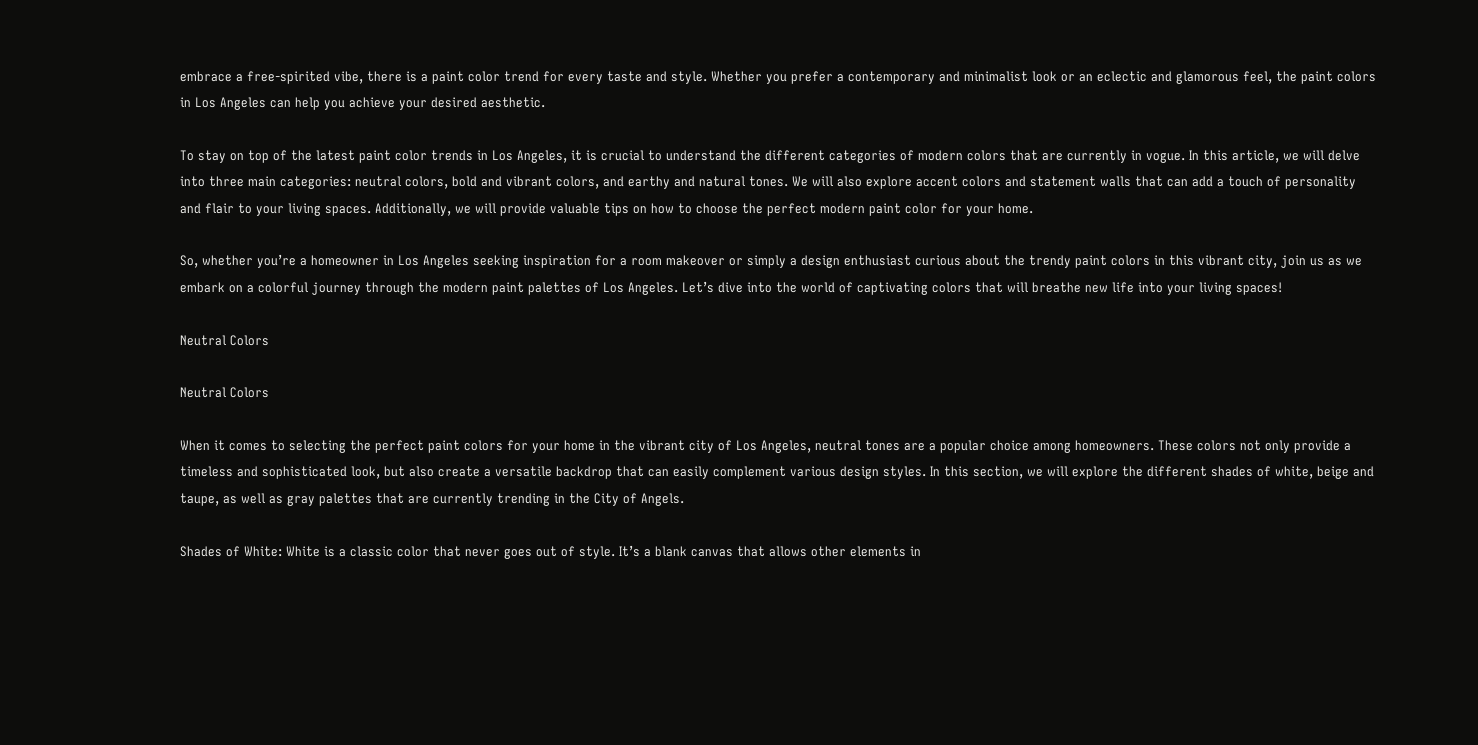embrace a free-spirited vibe, there is a paint color trend for every taste and style. Whether you prefer a contemporary and minimalist look or an eclectic and glamorous feel, the paint colors in Los Angeles can help you achieve your desired aesthetic.

To stay on top of the latest paint color trends in Los Angeles, it is crucial to understand the different categories of modern colors that are currently in vogue. In this article, we will delve into three main categories: neutral colors, bold and vibrant colors, and earthy and natural tones. We will also explore accent colors and statement walls that can add a touch of personality and flair to your living spaces. Additionally, we will provide valuable tips on how to choose the perfect modern paint color for your home.

So, whether you’re a homeowner in Los Angeles seeking inspiration for a room makeover or simply a design enthusiast curious about the trendy paint colors in this vibrant city, join us as we embark on a colorful journey through the modern paint palettes of Los Angeles. Let’s dive into the world of captivating colors that will breathe new life into your living spaces!

Neutral Colors

Neutral Colors

When it comes to selecting the perfect paint colors for your home in the vibrant city of Los Angeles, neutral tones are a popular choice among homeowners. These colors not only provide a timeless and sophisticated look, but also create a versatile backdrop that can easily complement various design styles. In this section, we will explore the different shades of white, beige and taupe, as well as gray palettes that are currently trending in the City of Angels.

Shades of White: White is a classic color that never goes out of style. It’s a blank canvas that allows other elements in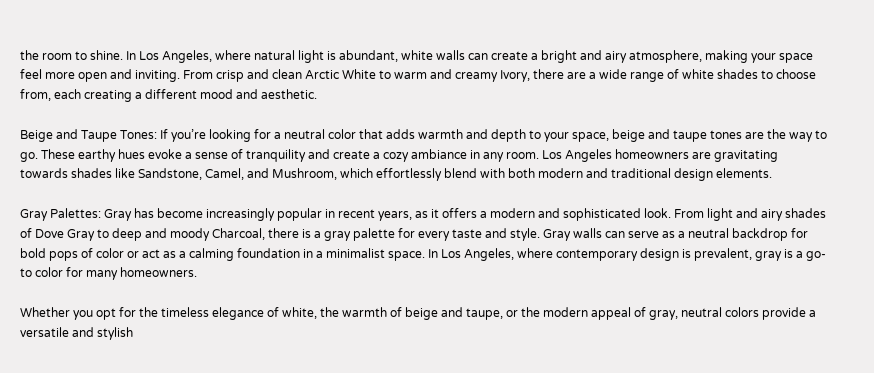the room to shine. In Los Angeles, where natural light is abundant, white walls can create a bright and airy atmosphere, making your space feel more open and inviting. From crisp and clean Arctic White to warm and creamy Ivory, there are a wide range of white shades to choose from, each creating a different mood and aesthetic.

Beige and Taupe Tones: If you’re looking for a neutral color that adds warmth and depth to your space, beige and taupe tones are the way to go. These earthy hues evoke a sense of tranquility and create a cozy ambiance in any room. Los Angeles homeowners are gravitating towards shades like Sandstone, Camel, and Mushroom, which effortlessly blend with both modern and traditional design elements.

Gray Palettes: Gray has become increasingly popular in recent years, as it offers a modern and sophisticated look. From light and airy shades of Dove Gray to deep and moody Charcoal, there is a gray palette for every taste and style. Gray walls can serve as a neutral backdrop for bold pops of color or act as a calming foundation in a minimalist space. In Los Angeles, where contemporary design is prevalent, gray is a go-to color for many homeowners.

Whether you opt for the timeless elegance of white, the warmth of beige and taupe, or the modern appeal of gray, neutral colors provide a versatile and stylish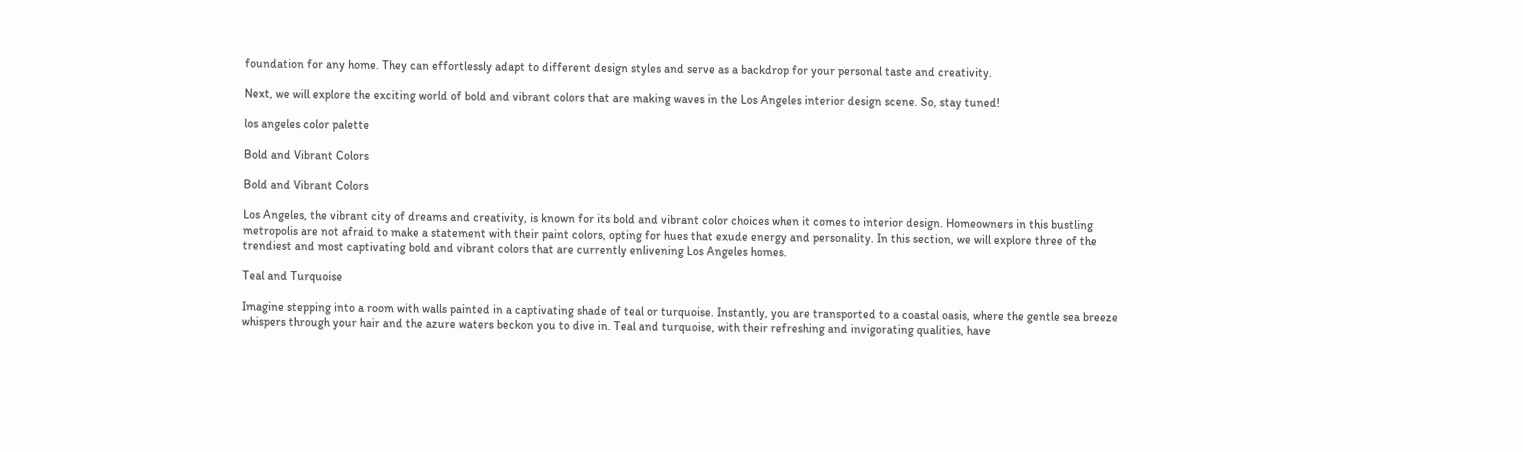foundation for any home. They can effortlessly adapt to different design styles and serve as a backdrop for your personal taste and creativity.

Next, we will explore the exciting world of bold and vibrant colors that are making waves in the Los Angeles interior design scene. So, stay tuned!

los angeles color palette

Bold and Vibrant Colors

Bold and Vibrant Colors

Los Angeles, the vibrant city of dreams and creativity, is known for its bold and vibrant color choices when it comes to interior design. Homeowners in this bustling metropolis are not afraid to make a statement with their paint colors, opting for hues that exude energy and personality. In this section, we will explore three of the trendiest and most captivating bold and vibrant colors that are currently enlivening Los Angeles homes.

Teal and Turquoise

Imagine stepping into a room with walls painted in a captivating shade of teal or turquoise. Instantly, you are transported to a coastal oasis, where the gentle sea breeze whispers through your hair and the azure waters beckon you to dive in. Teal and turquoise, with their refreshing and invigorating qualities, have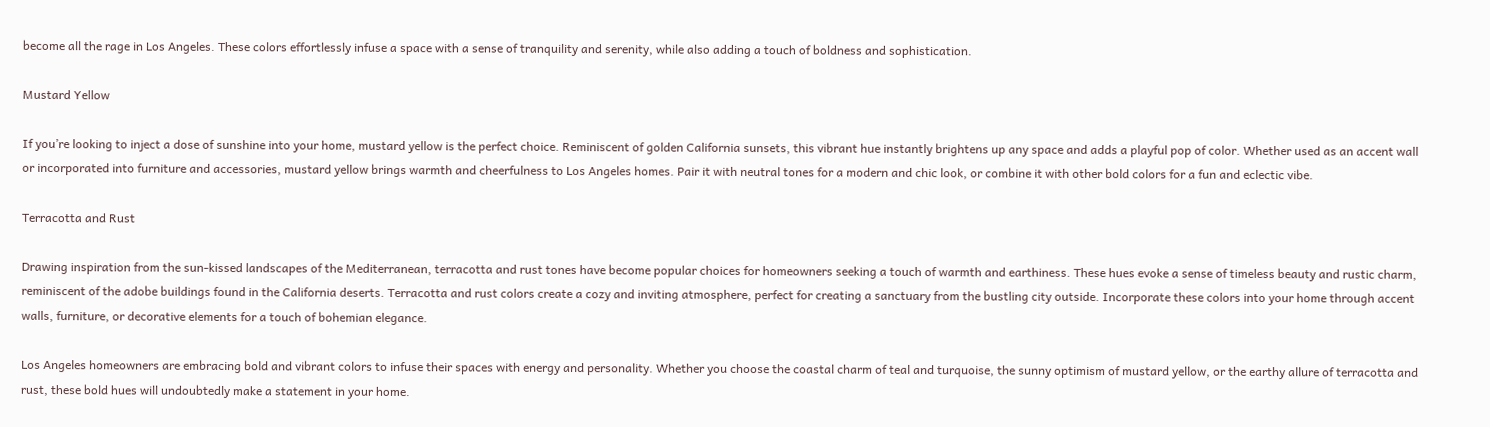become all the rage in Los Angeles. These colors effortlessly infuse a space with a sense of tranquility and serenity, while also adding a touch of boldness and sophistication.

Mustard Yellow

If you’re looking to inject a dose of sunshine into your home, mustard yellow is the perfect choice. Reminiscent of golden California sunsets, this vibrant hue instantly brightens up any space and adds a playful pop of color. Whether used as an accent wall or incorporated into furniture and accessories, mustard yellow brings warmth and cheerfulness to Los Angeles homes. Pair it with neutral tones for a modern and chic look, or combine it with other bold colors for a fun and eclectic vibe.

Terracotta and Rust

Drawing inspiration from the sun-kissed landscapes of the Mediterranean, terracotta and rust tones have become popular choices for homeowners seeking a touch of warmth and earthiness. These hues evoke a sense of timeless beauty and rustic charm, reminiscent of the adobe buildings found in the California deserts. Terracotta and rust colors create a cozy and inviting atmosphere, perfect for creating a sanctuary from the bustling city outside. Incorporate these colors into your home through accent walls, furniture, or decorative elements for a touch of bohemian elegance.

Los Angeles homeowners are embracing bold and vibrant colors to infuse their spaces with energy and personality. Whether you choose the coastal charm of teal and turquoise, the sunny optimism of mustard yellow, or the earthy allure of terracotta and rust, these bold hues will undoubtedly make a statement in your home.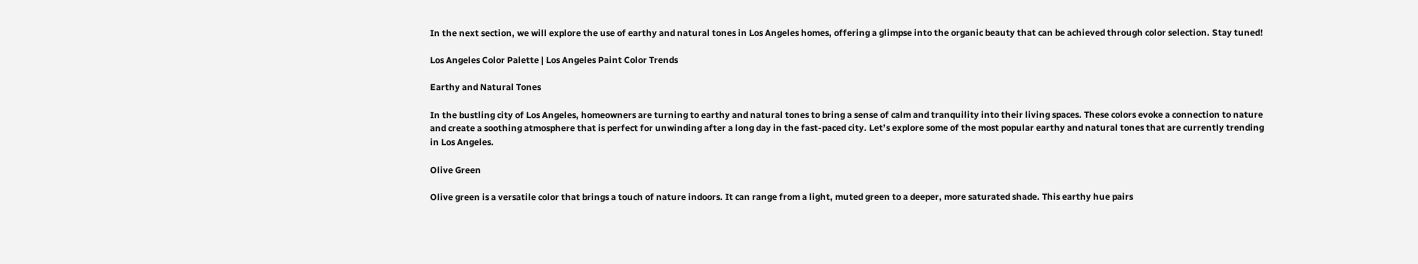In the next section, we will explore the use of earthy and natural tones in Los Angeles homes, offering a glimpse into the organic beauty that can be achieved through color selection. Stay tuned!

Los Angeles Color Palette | Los Angeles Paint Color Trends

Earthy and Natural Tones

In the bustling city of Los Angeles, homeowners are turning to earthy and natural tones to bring a sense of calm and tranquility into their living spaces. These colors evoke a connection to nature and create a soothing atmosphere that is perfect for unwinding after a long day in the fast-paced city. Let’s explore some of the most popular earthy and natural tones that are currently trending in Los Angeles.

Olive Green

Olive green is a versatile color that brings a touch of nature indoors. It can range from a light, muted green to a deeper, more saturated shade. This earthy hue pairs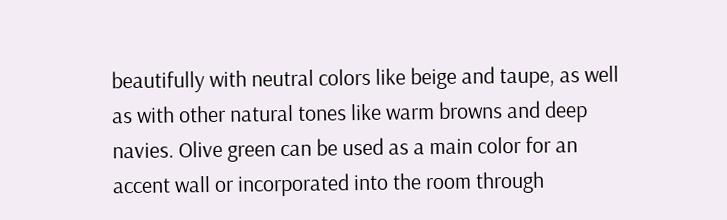beautifully with neutral colors like beige and taupe, as well as with other natural tones like warm browns and deep navies. Olive green can be used as a main color for an accent wall or incorporated into the room through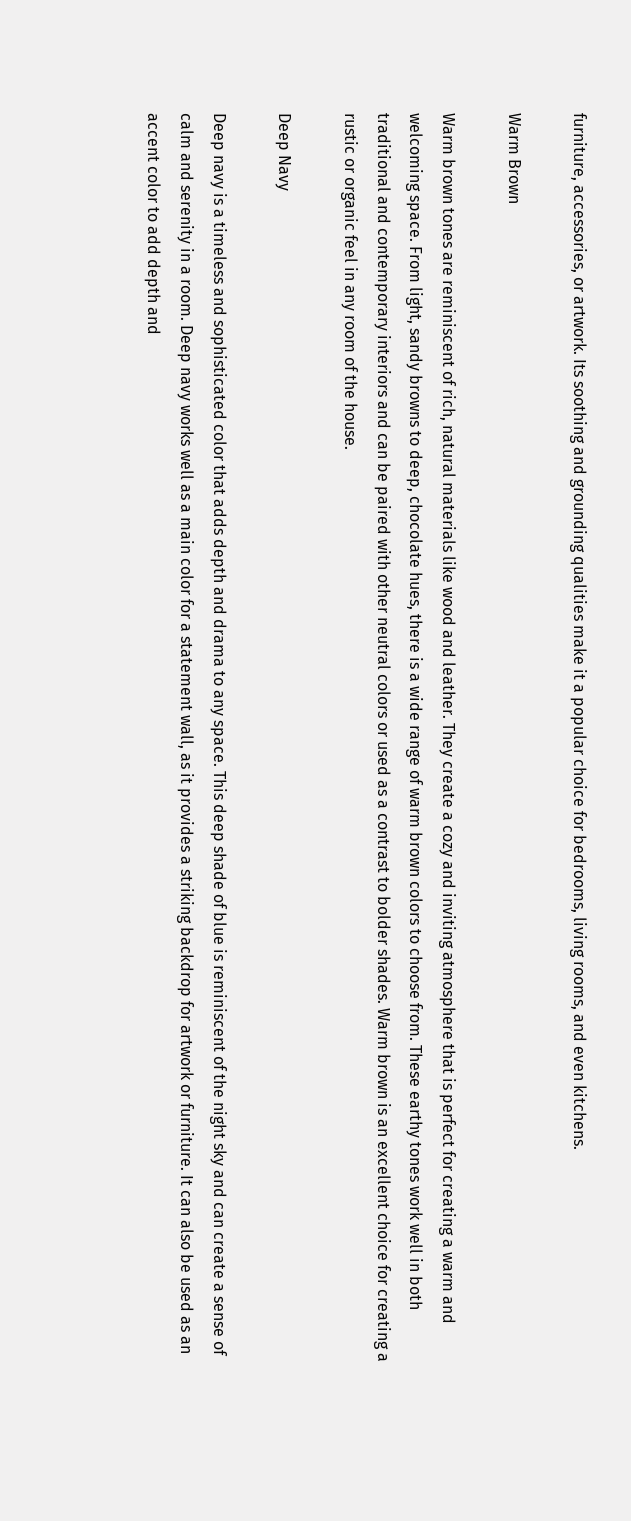furniture, accessories, or artwork. Its soothing and grounding qualities make it a popular choice for bedrooms, living rooms, and even kitchens.

Warm Brown

Warm brown tones are reminiscent of rich, natural materials like wood and leather. They create a cozy and inviting atmosphere that is perfect for creating a warm and welcoming space. From light, sandy browns to deep, chocolate hues, there is a wide range of warm brown colors to choose from. These earthy tones work well in both traditional and contemporary interiors and can be paired with other neutral colors or used as a contrast to bolder shades. Warm brown is an excellent choice for creating a rustic or organic feel in any room of the house.

Deep Navy

Deep navy is a timeless and sophisticated color that adds depth and drama to any space. This deep shade of blue is reminiscent of the night sky and can create a sense of calm and serenity in a room. Deep navy works well as a main color for a statement wall, as it provides a striking backdrop for artwork or furniture. It can also be used as an accent color to add depth and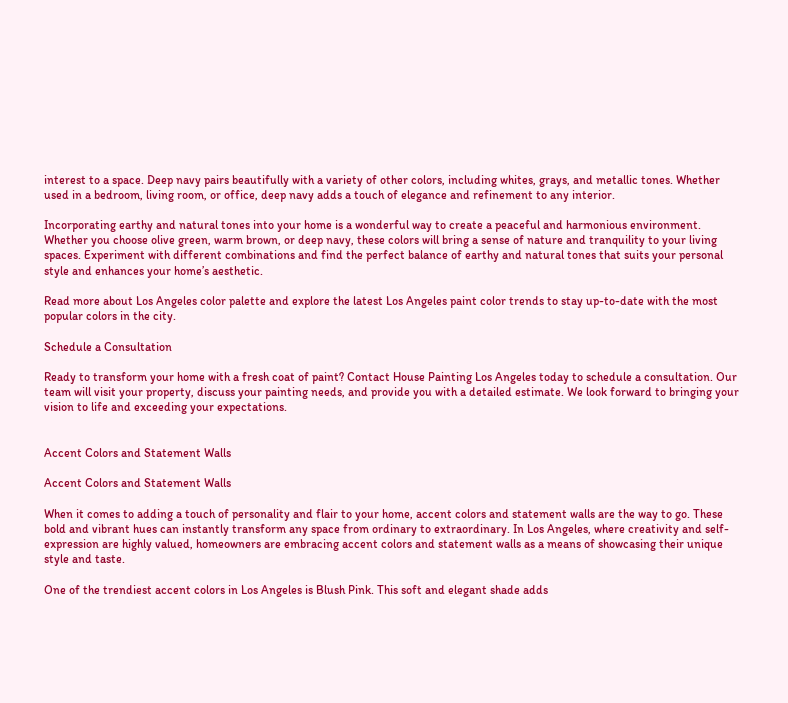interest to a space. Deep navy pairs beautifully with a variety of other colors, including whites, grays, and metallic tones. Whether used in a bedroom, living room, or office, deep navy adds a touch of elegance and refinement to any interior.

Incorporating earthy and natural tones into your home is a wonderful way to create a peaceful and harmonious environment. Whether you choose olive green, warm brown, or deep navy, these colors will bring a sense of nature and tranquility to your living spaces. Experiment with different combinations and find the perfect balance of earthy and natural tones that suits your personal style and enhances your home’s aesthetic.

Read more about Los Angeles color palette and explore the latest Los Angeles paint color trends to stay up-to-date with the most popular colors in the city.

Schedule a Consultation

Ready to transform your home with a fresh coat of paint? Contact House Painting Los Angeles today to schedule a consultation. Our team will visit your property, discuss your painting needs, and provide you with a detailed estimate. We look forward to bringing your vision to life and exceeding your expectations.


Accent Colors and Statement Walls

Accent Colors and Statement Walls

When it comes to adding a touch of personality and flair to your home, accent colors and statement walls are the way to go. These bold and vibrant hues can instantly transform any space from ordinary to extraordinary. In Los Angeles, where creativity and self-expression are highly valued, homeowners are embracing accent colors and statement walls as a means of showcasing their unique style and taste.

One of the trendiest accent colors in Los Angeles is Blush Pink. This soft and elegant shade adds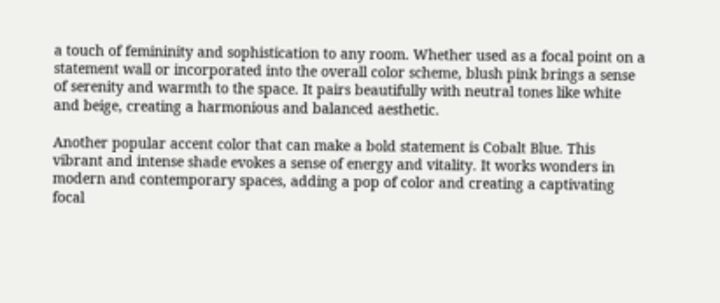a touch of femininity and sophistication to any room. Whether used as a focal point on a statement wall or incorporated into the overall color scheme, blush pink brings a sense of serenity and warmth to the space. It pairs beautifully with neutral tones like white and beige, creating a harmonious and balanced aesthetic.

Another popular accent color that can make a bold statement is Cobalt Blue. This vibrant and intense shade evokes a sense of energy and vitality. It works wonders in modern and contemporary spaces, adding a pop of color and creating a captivating focal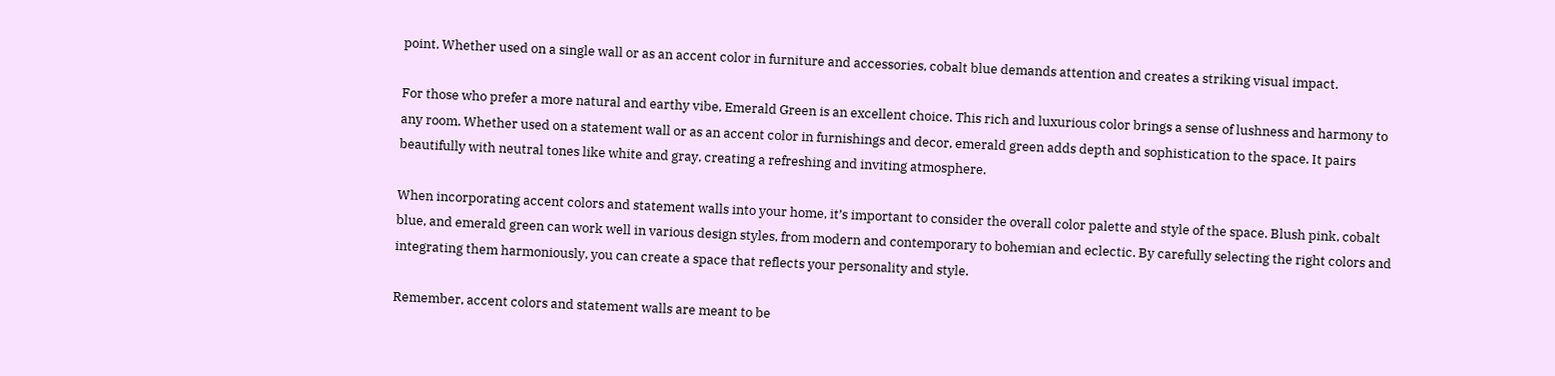point. Whether used on a single wall or as an accent color in furniture and accessories, cobalt blue demands attention and creates a striking visual impact.

For those who prefer a more natural and earthy vibe, Emerald Green is an excellent choice. This rich and luxurious color brings a sense of lushness and harmony to any room. Whether used on a statement wall or as an accent color in furnishings and decor, emerald green adds depth and sophistication to the space. It pairs beautifully with neutral tones like white and gray, creating a refreshing and inviting atmosphere.

When incorporating accent colors and statement walls into your home, it’s important to consider the overall color palette and style of the space. Blush pink, cobalt blue, and emerald green can work well in various design styles, from modern and contemporary to bohemian and eclectic. By carefully selecting the right colors and integrating them harmoniously, you can create a space that reflects your personality and style.

Remember, accent colors and statement walls are meant to be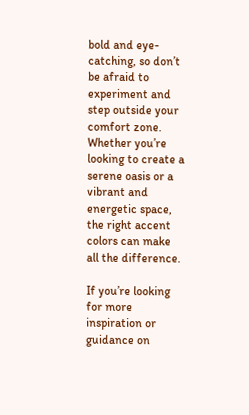bold and eye-catching, so don’t be afraid to experiment and step outside your comfort zone. Whether you’re looking to create a serene oasis or a vibrant and energetic space, the right accent colors can make all the difference.

If you’re looking for more inspiration or guidance on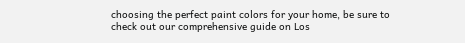choosing the perfect paint colors for your home, be sure to check out our comprehensive guide on Los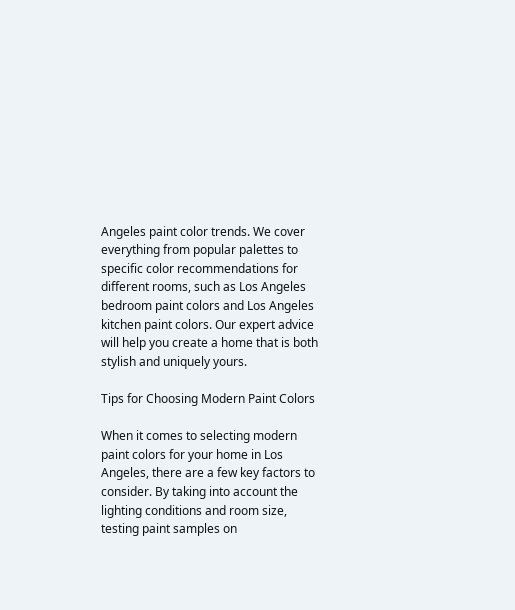Angeles paint color trends. We cover everything from popular palettes to specific color recommendations for different rooms, such as Los Angeles bedroom paint colors and Los Angeles kitchen paint colors. Our expert advice will help you create a home that is both stylish and uniquely yours.

Tips for Choosing Modern Paint Colors

When it comes to selecting modern paint colors for your home in Los Angeles, there are a few key factors to consider. By taking into account the lighting conditions and room size, testing paint samples on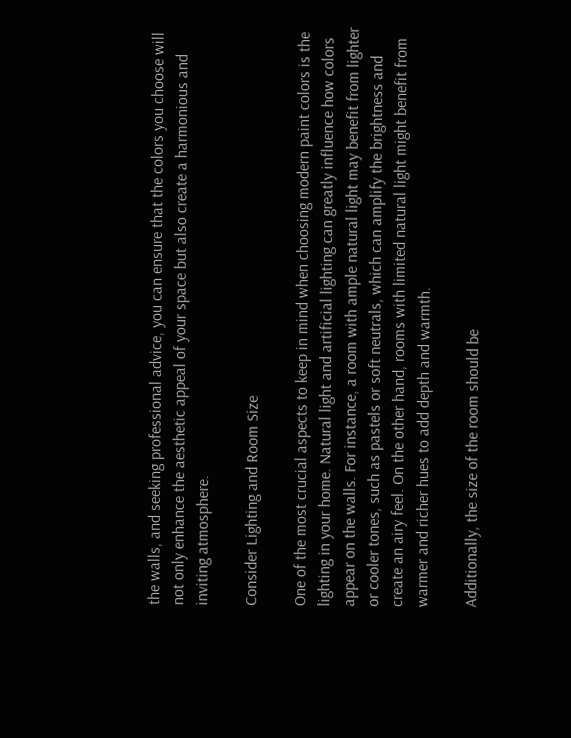the walls, and seeking professional advice, you can ensure that the colors you choose will not only enhance the aesthetic appeal of your space but also create a harmonious and inviting atmosphere.

Consider Lighting and Room Size

One of the most crucial aspects to keep in mind when choosing modern paint colors is the lighting in your home. Natural light and artificial lighting can greatly influence how colors appear on the walls. For instance, a room with ample natural light may benefit from lighter or cooler tones, such as pastels or soft neutrals, which can amplify the brightness and create an airy feel. On the other hand, rooms with limited natural light might benefit from warmer and richer hues to add depth and warmth.

Additionally, the size of the room should be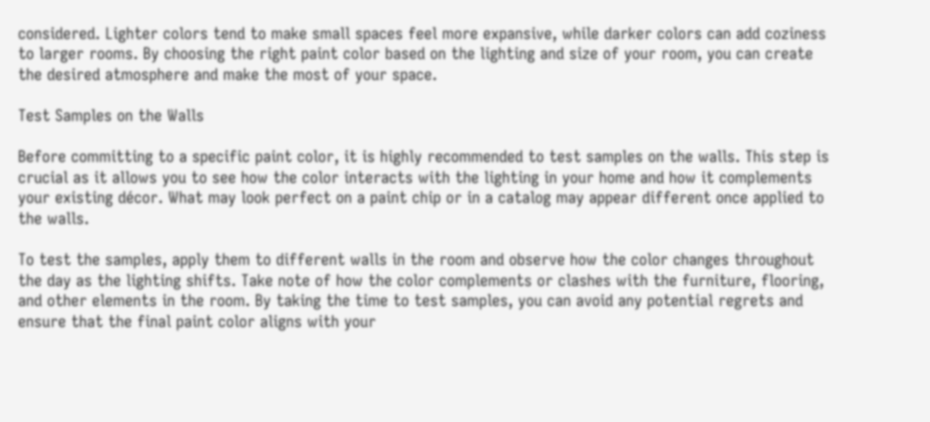considered. Lighter colors tend to make small spaces feel more expansive, while darker colors can add coziness to larger rooms. By choosing the right paint color based on the lighting and size of your room, you can create the desired atmosphere and make the most of your space.

Test Samples on the Walls

Before committing to a specific paint color, it is highly recommended to test samples on the walls. This step is crucial as it allows you to see how the color interacts with the lighting in your home and how it complements your existing décor. What may look perfect on a paint chip or in a catalog may appear different once applied to the walls.

To test the samples, apply them to different walls in the room and observe how the color changes throughout the day as the lighting shifts. Take note of how the color complements or clashes with the furniture, flooring, and other elements in the room. By taking the time to test samples, you can avoid any potential regrets and ensure that the final paint color aligns with your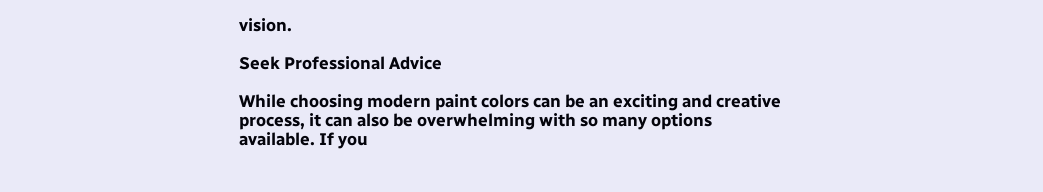vision.

Seek Professional Advice

While choosing modern paint colors can be an exciting and creative process, it can also be overwhelming with so many options available. If you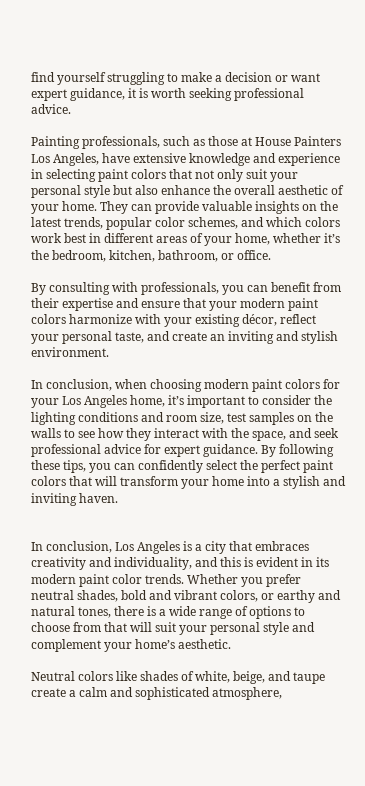find yourself struggling to make a decision or want expert guidance, it is worth seeking professional advice.

Painting professionals, such as those at House Painters Los Angeles, have extensive knowledge and experience in selecting paint colors that not only suit your personal style but also enhance the overall aesthetic of your home. They can provide valuable insights on the latest trends, popular color schemes, and which colors work best in different areas of your home, whether it’s the bedroom, kitchen, bathroom, or office.

By consulting with professionals, you can benefit from their expertise and ensure that your modern paint colors harmonize with your existing décor, reflect your personal taste, and create an inviting and stylish environment.

In conclusion, when choosing modern paint colors for your Los Angeles home, it’s important to consider the lighting conditions and room size, test samples on the walls to see how they interact with the space, and seek professional advice for expert guidance. By following these tips, you can confidently select the perfect paint colors that will transform your home into a stylish and inviting haven.


In conclusion, Los Angeles is a city that embraces creativity and individuality, and this is evident in its modern paint color trends. Whether you prefer neutral shades, bold and vibrant colors, or earthy and natural tones, there is a wide range of options to choose from that will suit your personal style and complement your home’s aesthetic.

Neutral colors like shades of white, beige, and taupe create a calm and sophisticated atmosphere,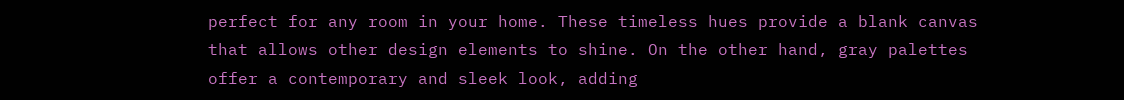perfect for any room in your home. These timeless hues provide a blank canvas that allows other design elements to shine. On the other hand, gray palettes offer a contemporary and sleek look, adding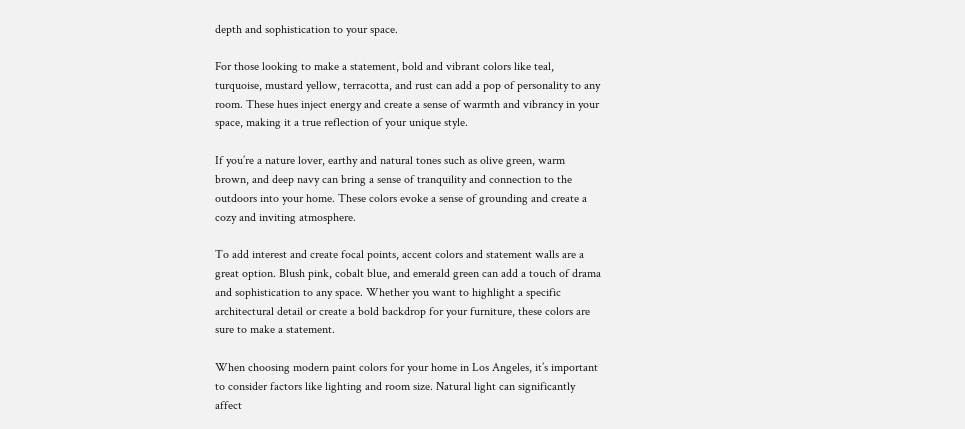depth and sophistication to your space.

For those looking to make a statement, bold and vibrant colors like teal, turquoise, mustard yellow, terracotta, and rust can add a pop of personality to any room. These hues inject energy and create a sense of warmth and vibrancy in your space, making it a true reflection of your unique style.

If you’re a nature lover, earthy and natural tones such as olive green, warm brown, and deep navy can bring a sense of tranquility and connection to the outdoors into your home. These colors evoke a sense of grounding and create a cozy and inviting atmosphere.

To add interest and create focal points, accent colors and statement walls are a great option. Blush pink, cobalt blue, and emerald green can add a touch of drama and sophistication to any space. Whether you want to highlight a specific architectural detail or create a bold backdrop for your furniture, these colors are sure to make a statement.

When choosing modern paint colors for your home in Los Angeles, it’s important to consider factors like lighting and room size. Natural light can significantly affect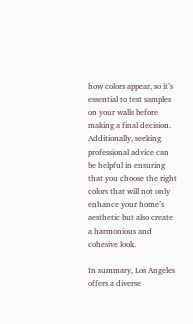how colors appear, so it’s essential to test samples on your walls before making a final decision. Additionally, seeking professional advice can be helpful in ensuring that you choose the right colors that will not only enhance your home’s aesthetic but also create a harmonious and cohesive look.

In summary, Los Angeles offers a diverse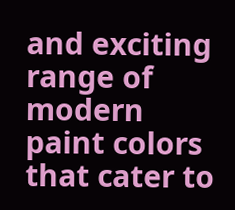and exciting range of modern paint colors that cater to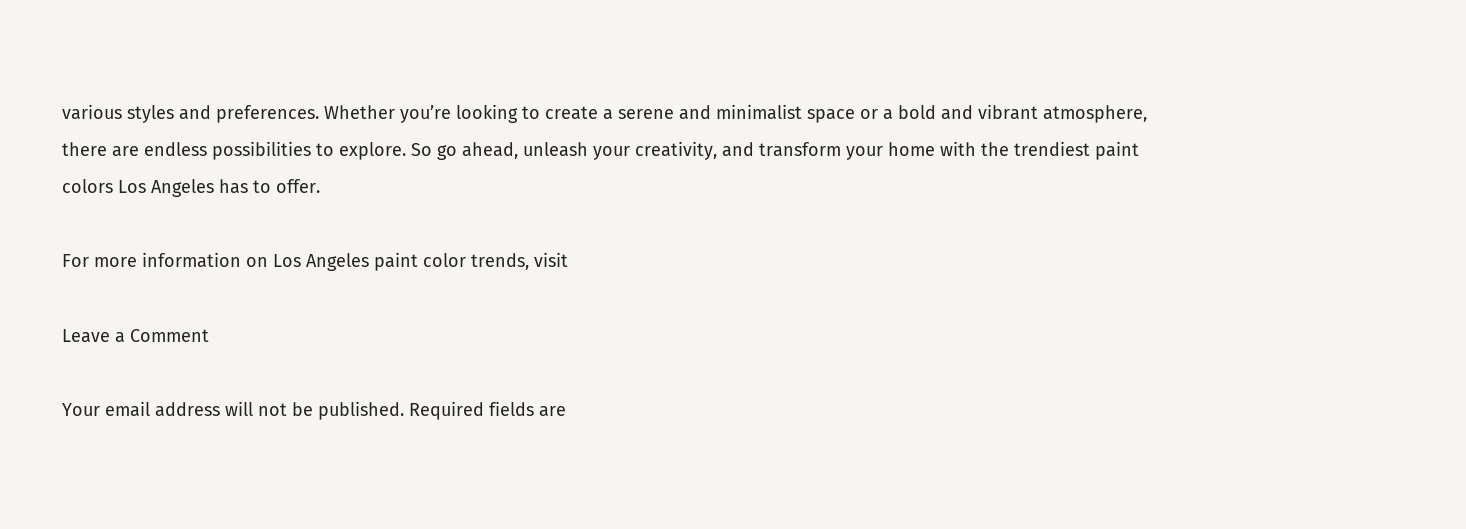various styles and preferences. Whether you’re looking to create a serene and minimalist space or a bold and vibrant atmosphere, there are endless possibilities to explore. So go ahead, unleash your creativity, and transform your home with the trendiest paint colors Los Angeles has to offer.

For more information on Los Angeles paint color trends, visit

Leave a Comment

Your email address will not be published. Required fields are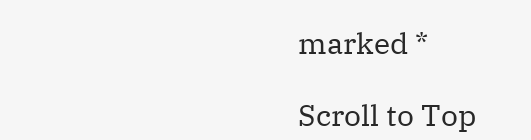marked *

Scroll to Top